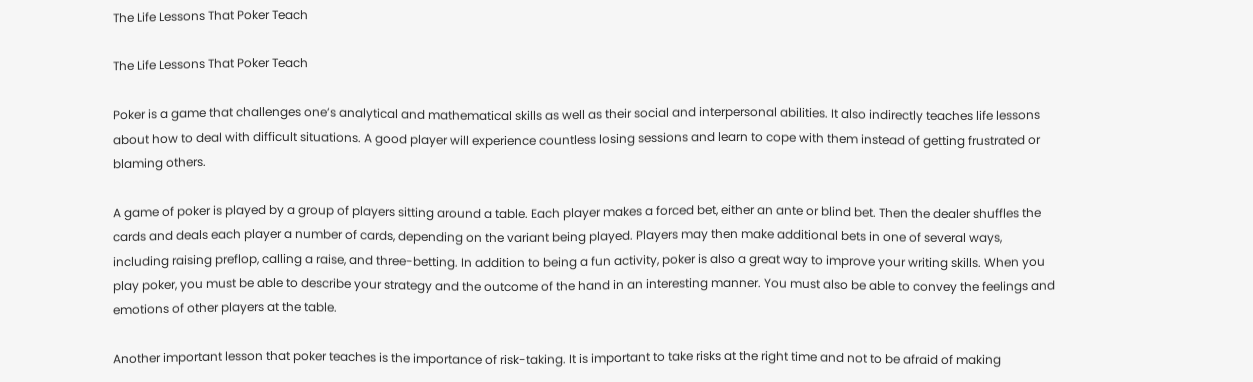The Life Lessons That Poker Teach

The Life Lessons That Poker Teach

Poker is a game that challenges one’s analytical and mathematical skills as well as their social and interpersonal abilities. It also indirectly teaches life lessons about how to deal with difficult situations. A good player will experience countless losing sessions and learn to cope with them instead of getting frustrated or blaming others.

A game of poker is played by a group of players sitting around a table. Each player makes a forced bet, either an ante or blind bet. Then the dealer shuffles the cards and deals each player a number of cards, depending on the variant being played. Players may then make additional bets in one of several ways, including raising preflop, calling a raise, and three-betting. In addition to being a fun activity, poker is also a great way to improve your writing skills. When you play poker, you must be able to describe your strategy and the outcome of the hand in an interesting manner. You must also be able to convey the feelings and emotions of other players at the table.

Another important lesson that poker teaches is the importance of risk-taking. It is important to take risks at the right time and not to be afraid of making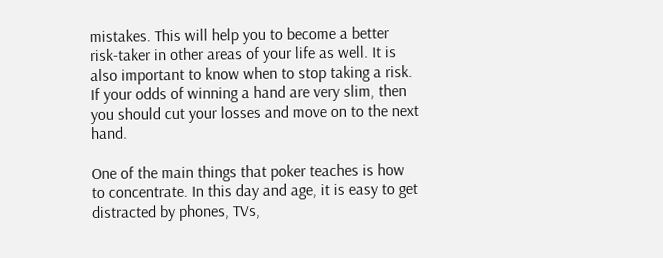mistakes. This will help you to become a better risk-taker in other areas of your life as well. It is also important to know when to stop taking a risk. If your odds of winning a hand are very slim, then you should cut your losses and move on to the next hand.

One of the main things that poker teaches is how to concentrate. In this day and age, it is easy to get distracted by phones, TVs,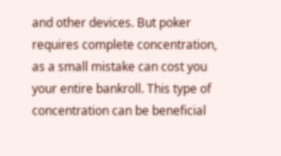and other devices. But poker requires complete concentration, as a small mistake can cost you your entire bankroll. This type of concentration can be beneficial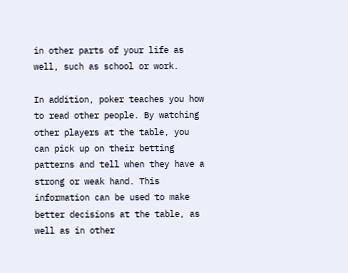in other parts of your life as well, such as school or work.

In addition, poker teaches you how to read other people. By watching other players at the table, you can pick up on their betting patterns and tell when they have a strong or weak hand. This information can be used to make better decisions at the table, as well as in other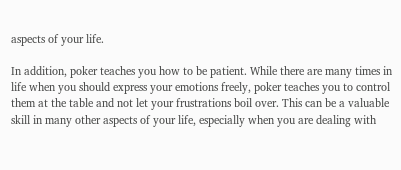aspects of your life.

In addition, poker teaches you how to be patient. While there are many times in life when you should express your emotions freely, poker teaches you to control them at the table and not let your frustrations boil over. This can be a valuable skill in many other aspects of your life, especially when you are dealing with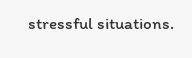stressful situations.